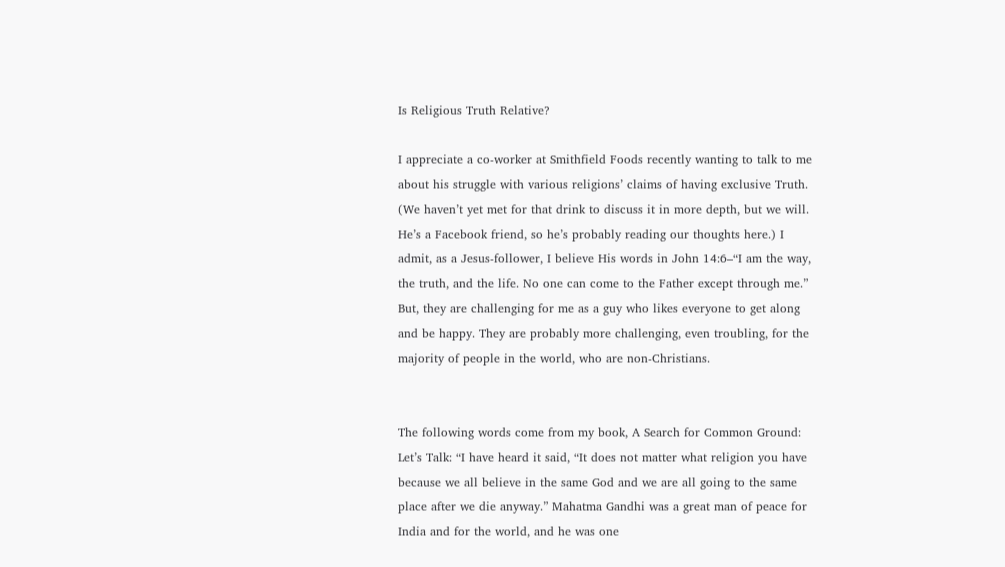Is Religious Truth Relative?

I appreciate a co-worker at Smithfield Foods recently wanting to talk to me about his struggle with various religions’ claims of having exclusive Truth. (We haven’t yet met for that drink to discuss it in more depth, but we will. He’s a Facebook friend, so he’s probably reading our thoughts here.) I admit, as a Jesus-follower, I believe His words in John 14:6–“I am the way, the truth, and the life. No one can come to the Father except through me.” But, they are challenging for me as a guy who likes everyone to get along and be happy. They are probably more challenging, even troubling, for the majority of people in the world, who are non-Christians.


The following words come from my book, A Search for Common Ground: Let’s Talk: “I have heard it said, “It does not matter what religion you have because we all believe in the same God and we are all going to the same place after we die anyway.” Mahatma Gandhi was a great man of peace for India and for the world, and he was one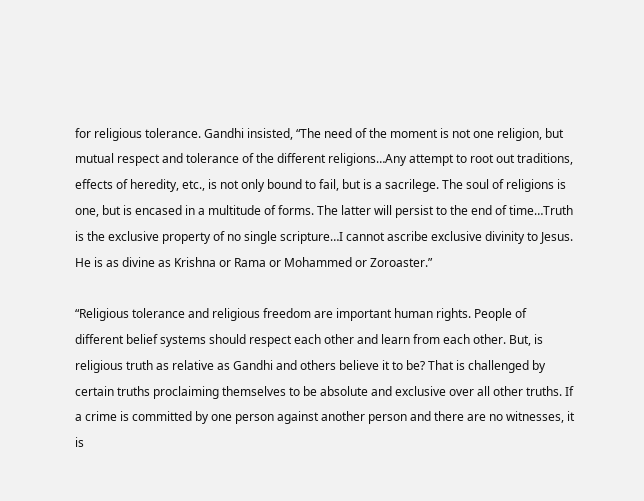for religious tolerance. Gandhi insisted, “The need of the moment is not one religion, but mutual respect and tolerance of the different religions…Any attempt to root out traditions, effects of heredity, etc., is not only bound to fail, but is a sacrilege. The soul of religions is one, but is encased in a multitude of forms. The latter will persist to the end of time…Truth is the exclusive property of no single scripture…I cannot ascribe exclusive divinity to Jesus. He is as divine as Krishna or Rama or Mohammed or Zoroaster.”

“Religious tolerance and religious freedom are important human rights. People of different belief systems should respect each other and learn from each other. But, is religious truth as relative as Gandhi and others believe it to be? That is challenged by certain truths proclaiming themselves to be absolute and exclusive over all other truths. If a crime is committed by one person against another person and there are no witnesses, it is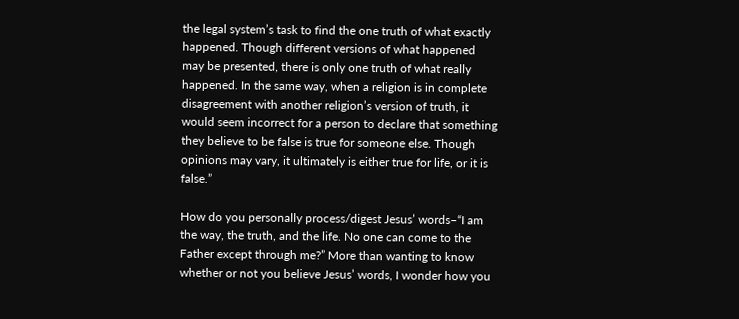the legal system’s task to find the one truth of what exactly happened. Though different versions of what happened may be presented, there is only one truth of what really happened. In the same way, when a religion is in complete disagreement with another religion’s version of truth, it would seem incorrect for a person to declare that something they believe to be false is true for someone else. Though opinions may vary, it ultimately is either true for life, or it is false.”

How do you personally process/digest Jesus’ words–“I am the way, the truth, and the life. No one can come to the Father except through me?” More than wanting to know whether or not you believe Jesus’ words, I wonder how you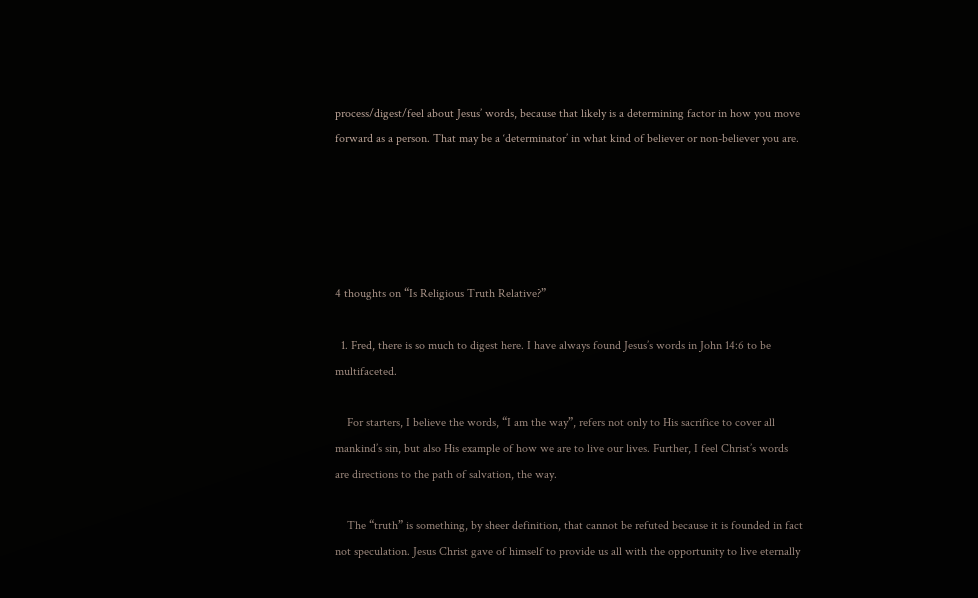process/digest/feel about Jesus’ words, because that likely is a determining factor in how you move forward as a person. That may be a ‘determinator’ in what kind of believer or non-believer you are.





4 thoughts on “Is Religious Truth Relative?”

  1. Fred, there is so much to digest here. I have always found Jesus’s words in John 14:6 to be multifaceted.

    For starters, I believe the words, “I am the way”, refers not only to His sacrifice to cover all mankind’s sin, but also His example of how we are to live our lives. Further, I feel Christ’s words are directions to the path of salvation, the way.

    The “truth” is something, by sheer definition, that cannot be refuted because it is founded in fact not speculation. Jesus Christ gave of himself to provide us all with the opportunity to live eternally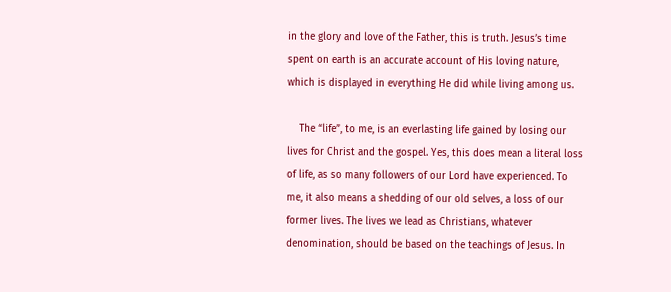in the glory and love of the Father, this is truth. Jesus’s time spent on earth is an accurate account of His loving nature, which is displayed in everything He did while living among us.

    The “life”, to me, is an everlasting life gained by losing our lives for Christ and the gospel. Yes, this does mean a literal loss of life, as so many followers of our Lord have experienced. To me, it also means a shedding of our old selves, a loss of our former lives. The lives we lead as Christians, whatever denomination, should be based on the teachings of Jesus. In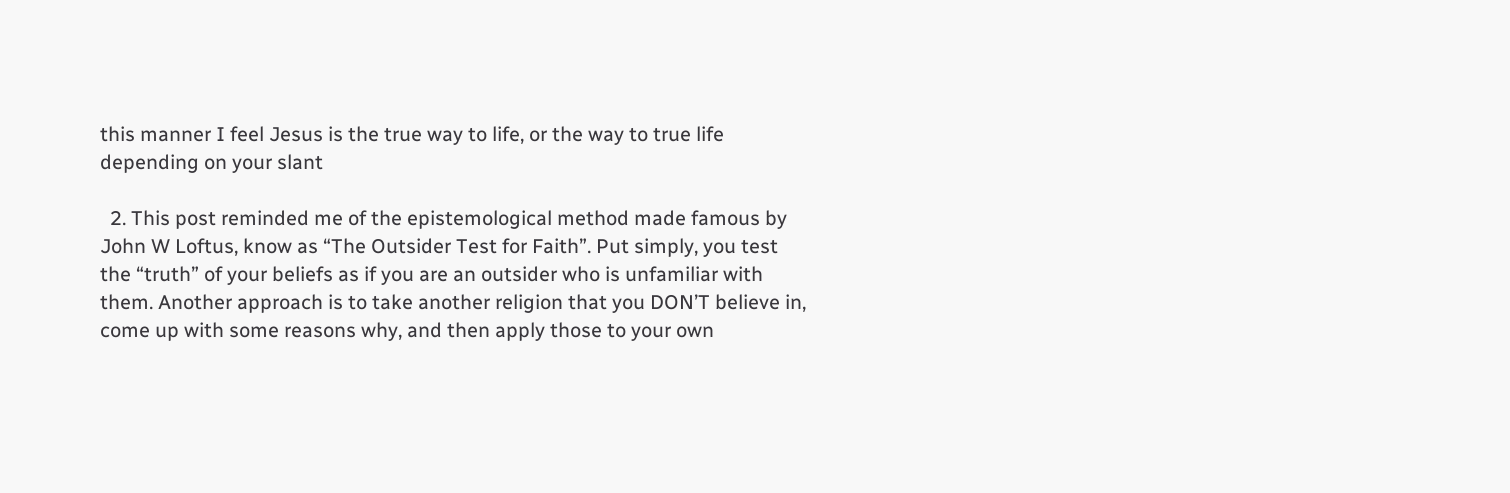this manner I feel Jesus is the true way to life, or the way to true life depending on your slant

  2. This post reminded me of the epistemological method made famous by John W Loftus, know as “The Outsider Test for Faith”. Put simply, you test the “truth” of your beliefs as if you are an outsider who is unfamiliar with them. Another approach is to take another religion that you DON’T believe in, come up with some reasons why, and then apply those to your own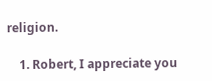religion.

    1. Robert, I appreciate you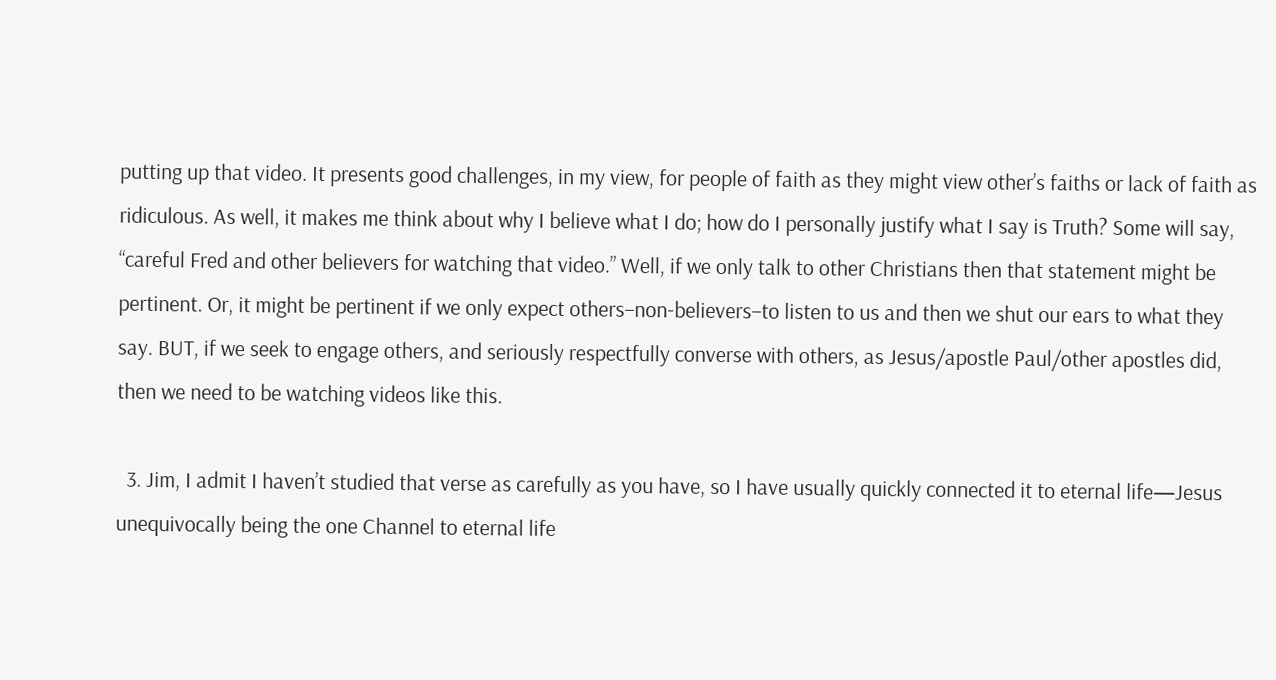putting up that video. It presents good challenges, in my view, for people of faith as they might view other’s faiths or lack of faith as ridiculous. As well, it makes me think about why I believe what I do; how do I personally justify what I say is Truth? Some will say, “careful Fred and other believers for watching that video.” Well, if we only talk to other Christians then that statement might be pertinent. Or, it might be pertinent if we only expect others–non-believers–to listen to us and then we shut our ears to what they say. BUT, if we seek to engage others, and seriously respectfully converse with others, as Jesus/apostle Paul/other apostles did, then we need to be watching videos like this.

  3. Jim, I admit I haven’t studied that verse as carefully as you have, so I have usually quickly connected it to eternal life—Jesus unequivocally being the one Channel to eternal life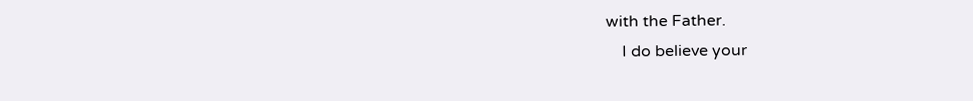with the Father.
    I do believe your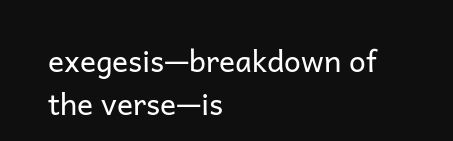exegesis—breakdown of the verse—is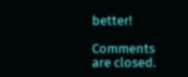better!

Comments are closed.